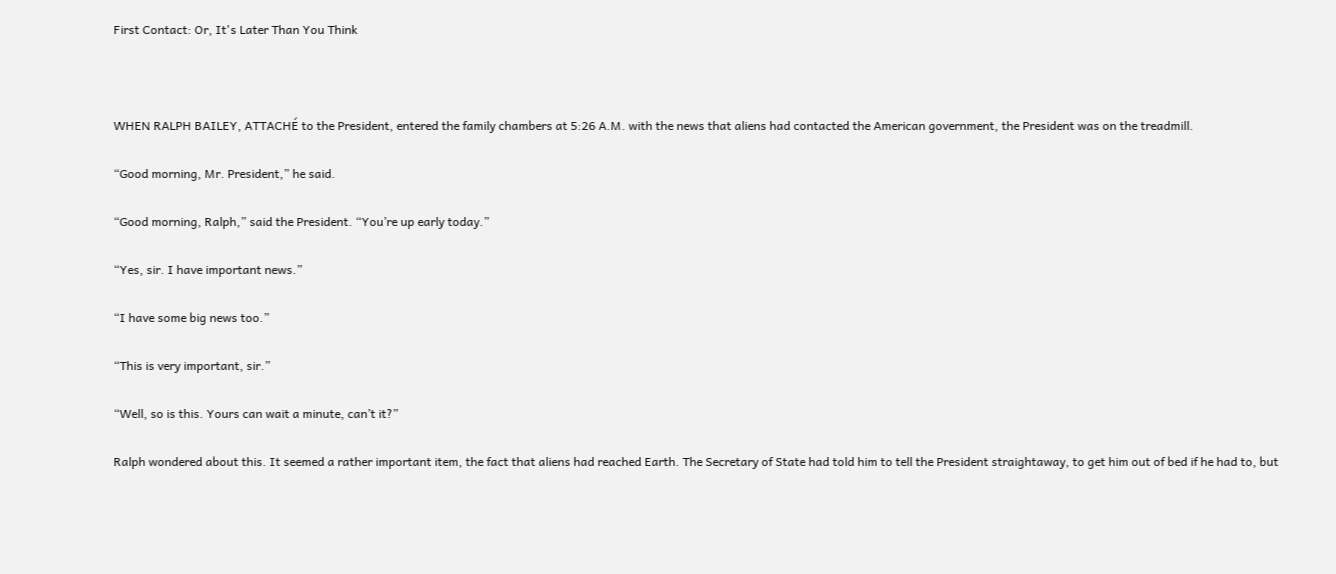First Contact: Or, It's Later Than You Think



WHEN RALPH BAILEY, ATTACHÉ to the President, entered the family chambers at 5:26 A.M. with the news that aliens had contacted the American government, the President was on the treadmill.

“Good morning, Mr. President,” he said.

“Good morning, Ralph,” said the President. “You’re up early today.”

“Yes, sir. I have important news.”

“I have some big news too.”

“This is very important, sir.”

“Well, so is this. Yours can wait a minute, can’t it?”

Ralph wondered about this. It seemed a rather important item, the fact that aliens had reached Earth. The Secretary of State had told him to tell the President straightaway, to get him out of bed if he had to, but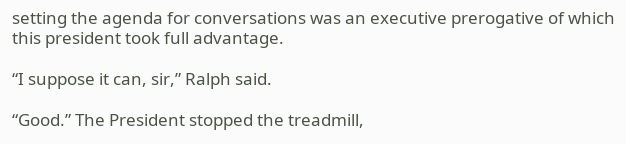setting the agenda for conversations was an executive prerogative of which this president took full advantage.

“I suppose it can, sir,” Ralph said.

“Good.” The President stopped the treadmill,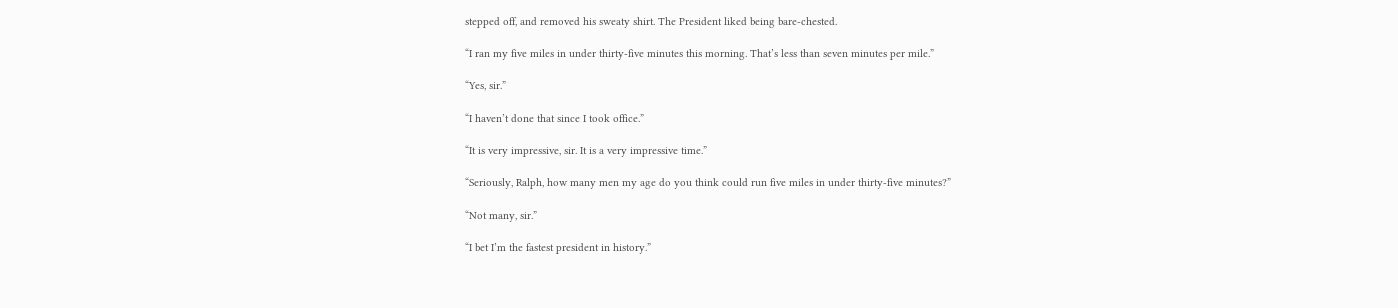stepped off, and removed his sweaty shirt. The President liked being bare-chested.

“I ran my five miles in under thirty-five minutes this morning. That’s less than seven minutes per mile.”

“Yes, sir.”

“I haven’t done that since I took office.”

“It is very impressive, sir. It is a very impressive time.”

“Seriously, Ralph, how many men my age do you think could run five miles in under thirty-five minutes?”

“Not many, sir.”

“I bet I’m the fastest president in history.”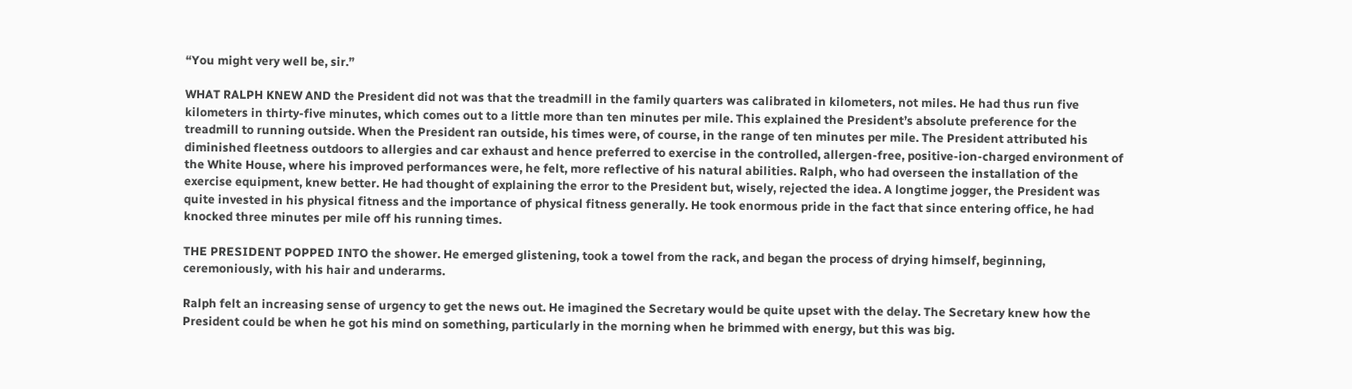“You might very well be, sir.”

WHAT RALPH KNEW AND the President did not was that the treadmill in the family quarters was calibrated in kilometers, not miles. He had thus run five kilometers in thirty-five minutes, which comes out to a little more than ten minutes per mile. This explained the President’s absolute preference for the treadmill to running outside. When the President ran outside, his times were, of course, in the range of ten minutes per mile. The President attributed his diminished fleetness outdoors to allergies and car exhaust and hence preferred to exercise in the controlled, allergen-free, positive-ion-charged environment of the White House, where his improved performances were, he felt, more reflective of his natural abilities. Ralph, who had overseen the installation of the exercise equipment, knew better. He had thought of explaining the error to the President but, wisely, rejected the idea. A longtime jogger, the President was quite invested in his physical fitness and the importance of physical fitness generally. He took enormous pride in the fact that since entering office, he had knocked three minutes per mile off his running times.

THE PRESIDENT POPPED INTO the shower. He emerged glistening, took a towel from the rack, and began the process of drying himself, beginning, ceremoniously, with his hair and underarms.

Ralph felt an increasing sense of urgency to get the news out. He imagined the Secretary would be quite upset with the delay. The Secretary knew how the President could be when he got his mind on something, particularly in the morning when he brimmed with energy, but this was big.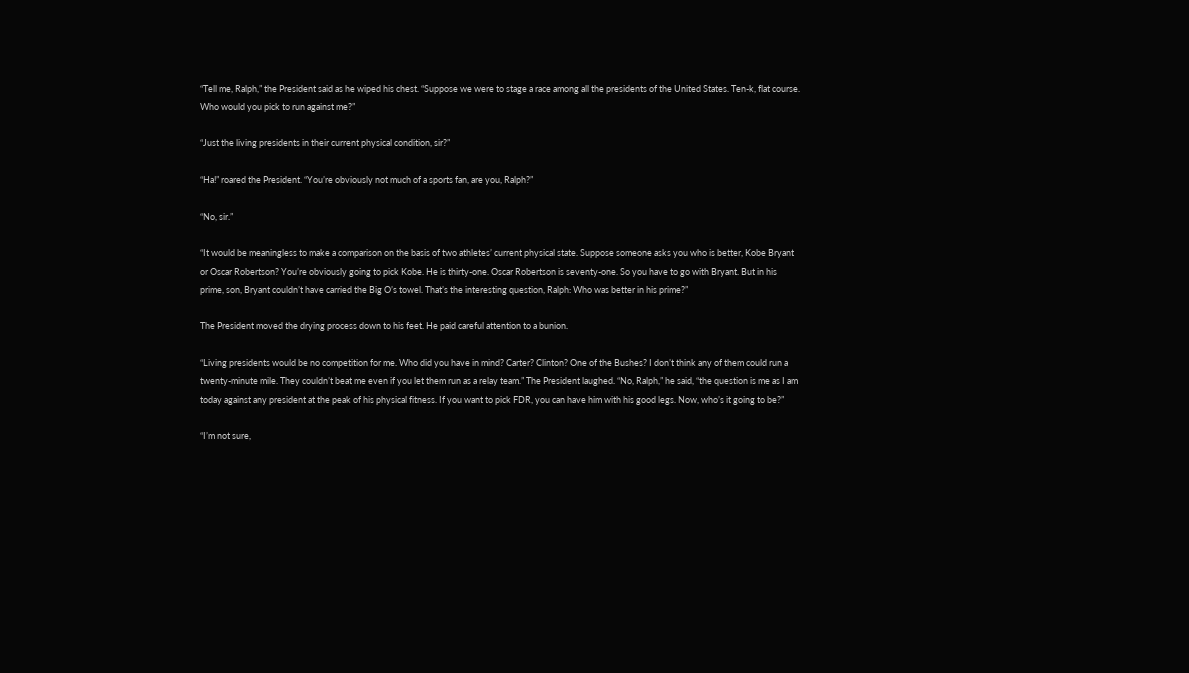“Tell me, Ralph,” the President said as he wiped his chest. “Suppose we were to stage a race among all the presidents of the United States. Ten-k, flat course. Who would you pick to run against me?”

“Just the living presidents in their current physical condition, sir?”

“Ha!” roared the President. “You’re obviously not much of a sports fan, are you, Ralph?”

“No, sir.”

“It would be meaningless to make a comparison on the basis of two athletes’ current physical state. Suppose someone asks you who is better, Kobe Bryant or Oscar Robertson? You’re obviously going to pick Kobe. He is thirty-one. Oscar Robertson is seventy-one. So you have to go with Bryant. But in his prime, son, Bryant couldn’t have carried the Big O’s towel. That’s the interesting question, Ralph: Who was better in his prime?”

The President moved the drying process down to his feet. He paid careful attention to a bunion.

“Living presidents would be no competition for me. Who did you have in mind? Carter? Clinton? One of the Bushes? I don’t think any of them could run a twenty-minute mile. They couldn’t beat me even if you let them run as a relay team.” The President laughed. “No, Ralph,” he said, “the question is me as I am today against any president at the peak of his physical fitness. If you want to pick FDR, you can have him with his good legs. Now, who’s it going to be?”

“I’m not sure,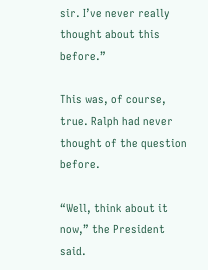sir. I’ve never really thought about this before.”

This was, of course, true. Ralph had never thought of the question before.

“Well, think about it now,” the President said.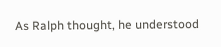As Ralph thought, he understood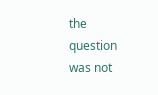the question was not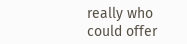really who could offer